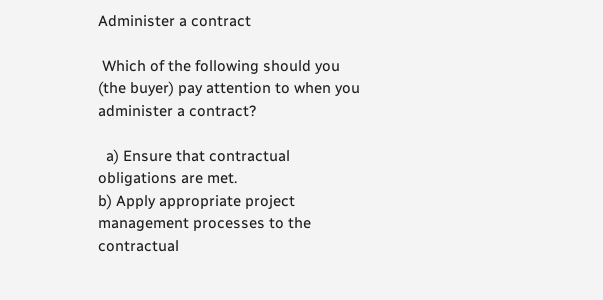Administer a contract

 Which of the following should you (the buyer) pay attention to when you administer a contract?

  a) Ensure that contractual obligations are met.
b) Apply appropriate project management processes to the contractual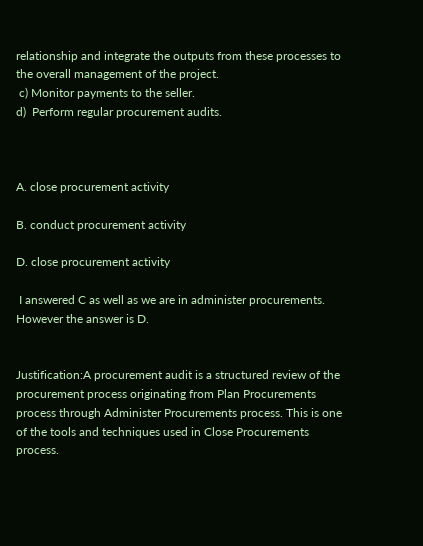relationship and integrate the outputs from these processes to the overall management of the project.
 c) Monitor payments to the seller.
d)  Perform regular procurement audits.



A. close procurement activity

B. conduct procurement activity

D. close procurement activity

 I answered C as well as we are in administer procurements. However the answer is D.


Justification:A procurement audit is a structured review of the procurement process originating from Plan Procurements process through Administer Procurements process. This is one of the tools and techniques used in Close Procurements process.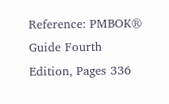Reference: PMBOK® Guide Fourth Edition, Pages 336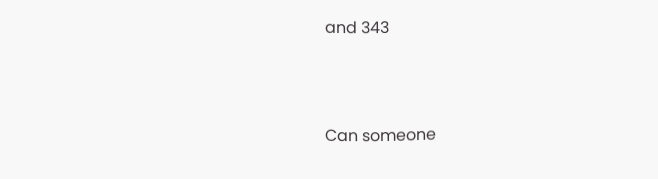and 343



Can someone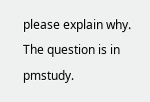please explain why. The question is in pmstudy.